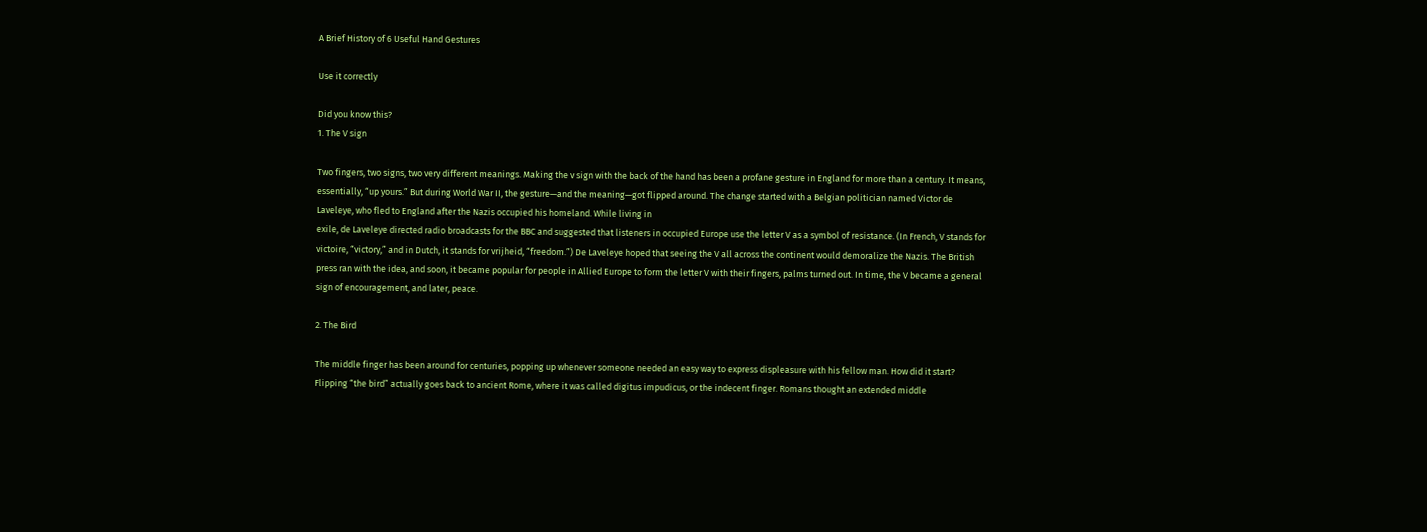A Brief History of 6 Useful Hand Gestures

Use it correctly

Did you know this?
1. The V sign

Two fingers, two signs, two very different meanings. Making the v sign with the back of the hand has been a profane gesture in England for more than a century. It means, essentially, “up yours.” But during World War II, the gesture—and the meaning—got flipped around. The change started with a Belgian politician named Victor de Laveleye, who fled to England after the Nazis occupied his homeland. While living in
exile, de Laveleye directed radio broadcasts for the BBC and suggested that listeners in occupied Europe use the letter V as a symbol of resistance. (In French, V stands for victoire, “victory,” and in Dutch, it stands for vrijheid, “freedom.”) De Laveleye hoped that seeing the V all across the continent would demoralize the Nazis. The British press ran with the idea, and soon, it became popular for people in Allied Europe to form the letter V with their fingers, palms turned out. In time, the V became a general sign of encouragement, and later, peace.

2. The Bird

The middle finger has been around for centuries, popping up whenever someone needed an easy way to express displeasure with his fellow man. How did it start? Flipping “the bird” actually goes back to ancient Rome, where it was called digitus impudicus, or the indecent finger. Romans thought an extended middle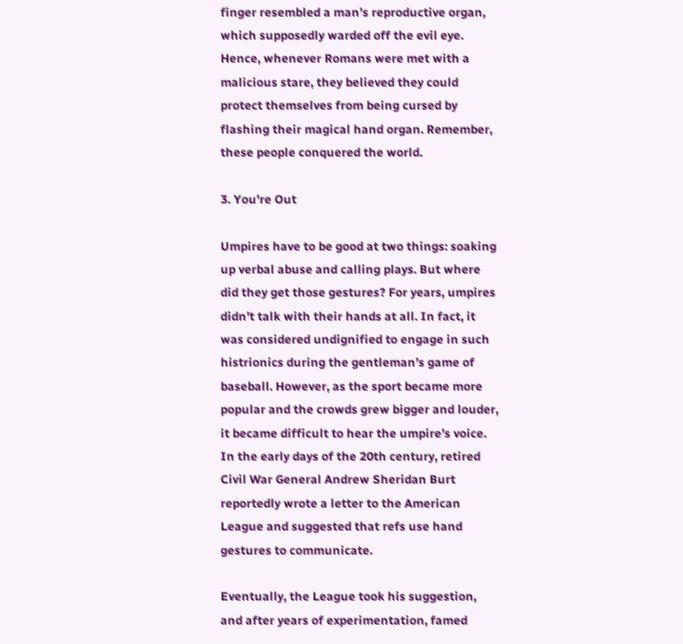finger resembled a man’s reproductive organ, which supposedly warded off the evil eye. Hence, whenever Romans were met with a malicious stare, they believed they could protect themselves from being cursed by flashing their magical hand organ. Remember, these people conquered the world.

3. You're Out

Umpires have to be good at two things: soaking up verbal abuse and calling plays. But where did they get those gestures? For years, umpires didn’t talk with their hands at all. In fact, it was considered undignified to engage in such histrionics during the gentleman’s game of baseball. However, as the sport became more popular and the crowds grew bigger and louder, it became difficult to hear the umpire’s voice. In the early days of the 20th century, retired Civil War General Andrew Sheridan Burt reportedly wrote a letter to the American League and suggested that refs use hand gestures to communicate.

Eventually, the League took his suggestion, and after years of experimentation, famed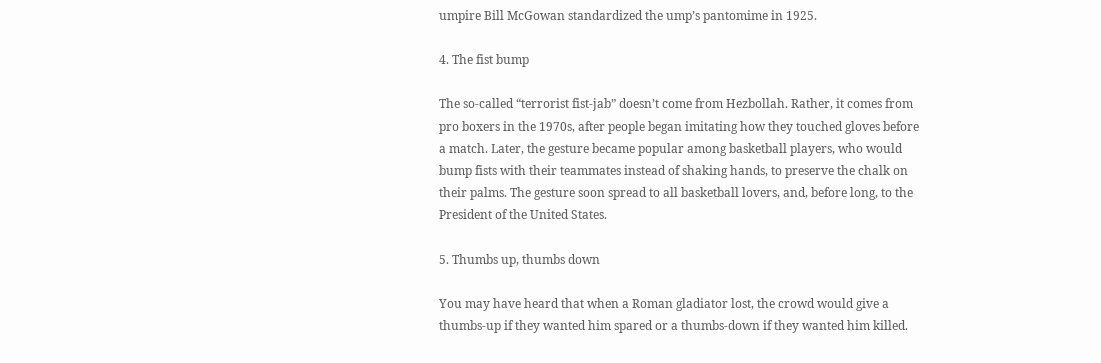umpire Bill McGowan standardized the ump’s pantomime in 1925.

4. The fist bump

The so-called “terrorist fist-jab” doesn’t come from Hezbollah. Rather, it comes from pro boxers in the 1970s, after people began imitating how they touched gloves before a match. Later, the gesture became popular among basketball players, who would bump fists with their teammates instead of shaking hands, to preserve the chalk on their palms. The gesture soon spread to all basketball lovers, and, before long, to the President of the United States.

5. Thumbs up, thumbs down

You may have heard that when a Roman gladiator lost, the crowd would give a thumbs-up if they wanted him spared or a thumbs-down if they wanted him killed.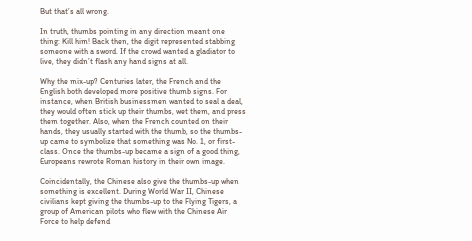But that’s all wrong.

In truth, thumbs pointing in any direction meant one thing: Kill him! Back then, the digit represented stabbing someone with a sword. If the crowd wanted a gladiator to live, they didn’t flash any hand signs at all.

Why the mix-up? Centuries later, the French and the English both developed more positive thumb signs. For instance, when British businessmen wanted to seal a deal, they would often stick up their thumbs, wet them, and press them together. Also, when the French counted on their hands, they usually started with the thumb, so the thumbs-up came to symbolize that something was No. 1, or first-class. Once the thumbs-up became a sign of a good thing, Europeans rewrote Roman history in their own image.

Coincidentally, the Chinese also give the thumbs-up when something is excellent. During World War II, Chinese civilians kept giving the thumbs-up to the Flying Tigers, a group of American pilots who flew with the Chinese Air Force to help defend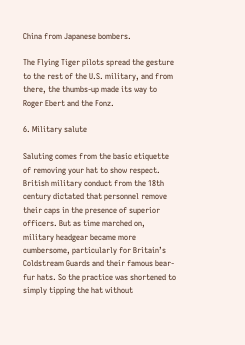China from Japanese bombers.

The Flying Tiger pilots spread the gesture to the rest of the U.S. military, and from there, the thumbs-up made its way to Roger Ebert and the Fonz.

6. Military salute

Saluting comes from the basic etiquette of removing your hat to show respect. British military conduct from the 18th century dictated that personnel remove their caps in the presence of superior officers. But as time marched on, military headgear became more cumbersome, particularly for Britain’s Coldstream Guards and their famous bear-fur hats. So the practice was shortened to simply tipping the hat without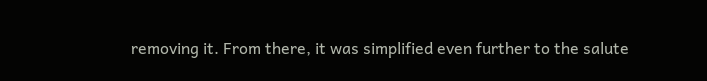removing it. From there, it was simplified even further to the salute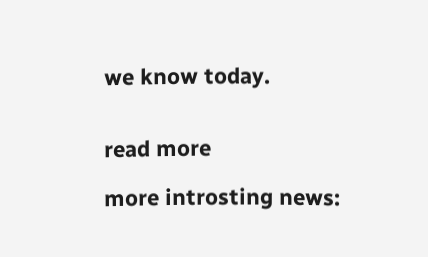we know today.


read more

more introsting news: